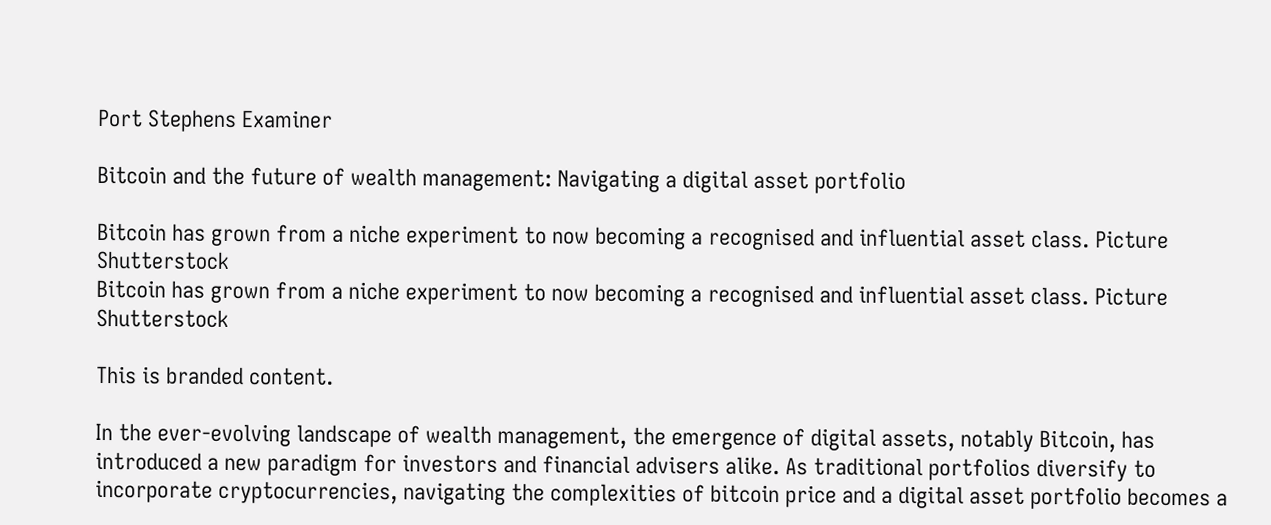Port Stephens Examiner

Bitcoin and the future of wealth management: Navigating a digital asset portfolio

Bitcoin has grown from a niche experiment to now becoming a recognised and influential asset class. Picture Shutterstock
Bitcoin has grown from a niche experiment to now becoming a recognised and influential asset class. Picture Shutterstock

This is branded content.

In the ever-evolving landscape of wealth management, the emergence of digital assets, notably Bitcoin, has introduced a new paradigm for investors and financial advisers alike. As traditional portfolios diversify to incorporate cryptocurrencies, navigating the complexities of bitcoin price and a digital asset portfolio becomes a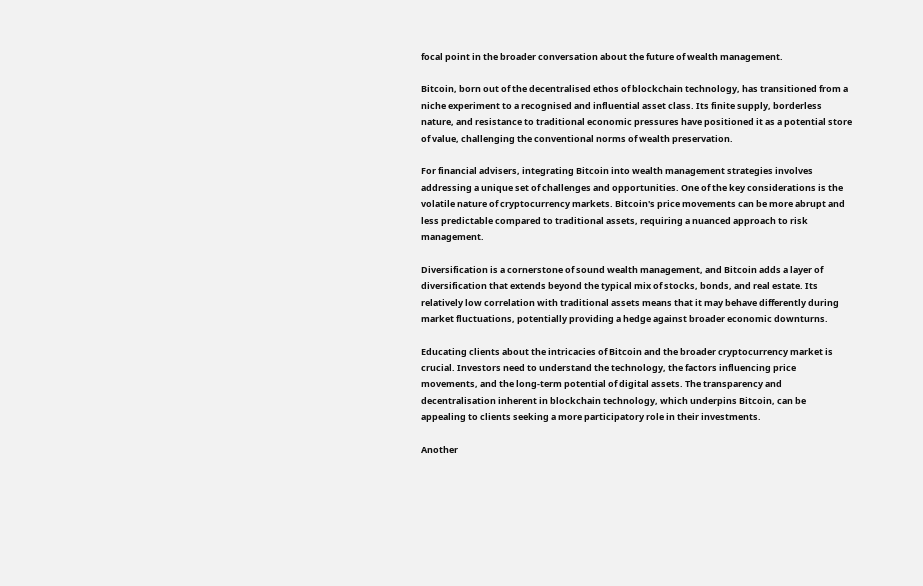focal point in the broader conversation about the future of wealth management.

Bitcoin, born out of the decentralised ethos of blockchain technology, has transitioned from a niche experiment to a recognised and influential asset class. Its finite supply, borderless nature, and resistance to traditional economic pressures have positioned it as a potential store of value, challenging the conventional norms of wealth preservation.

For financial advisers, integrating Bitcoin into wealth management strategies involves addressing a unique set of challenges and opportunities. One of the key considerations is the volatile nature of cryptocurrency markets. Bitcoin's price movements can be more abrupt and less predictable compared to traditional assets, requiring a nuanced approach to risk management.

Diversification is a cornerstone of sound wealth management, and Bitcoin adds a layer of diversification that extends beyond the typical mix of stocks, bonds, and real estate. Its relatively low correlation with traditional assets means that it may behave differently during market fluctuations, potentially providing a hedge against broader economic downturns.

Educating clients about the intricacies of Bitcoin and the broader cryptocurrency market is crucial. Investors need to understand the technology, the factors influencing price movements, and the long-term potential of digital assets. The transparency and decentralisation inherent in blockchain technology, which underpins Bitcoin, can be appealing to clients seeking a more participatory role in their investments.

Another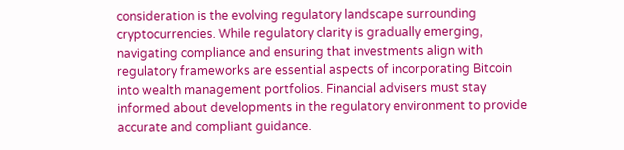consideration is the evolving regulatory landscape surrounding cryptocurrencies. While regulatory clarity is gradually emerging, navigating compliance and ensuring that investments align with regulatory frameworks are essential aspects of incorporating Bitcoin into wealth management portfolios. Financial advisers must stay informed about developments in the regulatory environment to provide accurate and compliant guidance.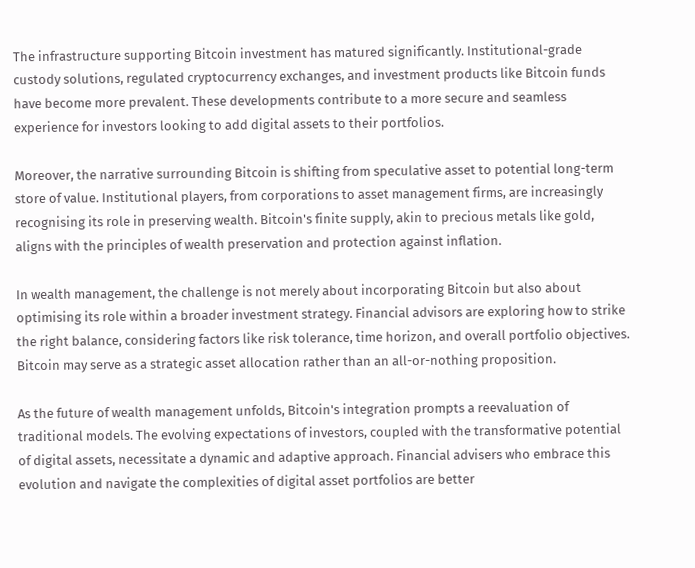The infrastructure supporting Bitcoin investment has matured significantly. Institutional-grade custody solutions, regulated cryptocurrency exchanges, and investment products like Bitcoin funds have become more prevalent. These developments contribute to a more secure and seamless experience for investors looking to add digital assets to their portfolios.

Moreover, the narrative surrounding Bitcoin is shifting from speculative asset to potential long-term store of value. Institutional players, from corporations to asset management firms, are increasingly recognising its role in preserving wealth. Bitcoin's finite supply, akin to precious metals like gold, aligns with the principles of wealth preservation and protection against inflation.

In wealth management, the challenge is not merely about incorporating Bitcoin but also about optimising its role within a broader investment strategy. Financial advisors are exploring how to strike the right balance, considering factors like risk tolerance, time horizon, and overall portfolio objectives. Bitcoin may serve as a strategic asset allocation rather than an all-or-nothing proposition.

As the future of wealth management unfolds, Bitcoin's integration prompts a reevaluation of traditional models. The evolving expectations of investors, coupled with the transformative potential of digital assets, necessitate a dynamic and adaptive approach. Financial advisers who embrace this evolution and navigate the complexities of digital asset portfolios are better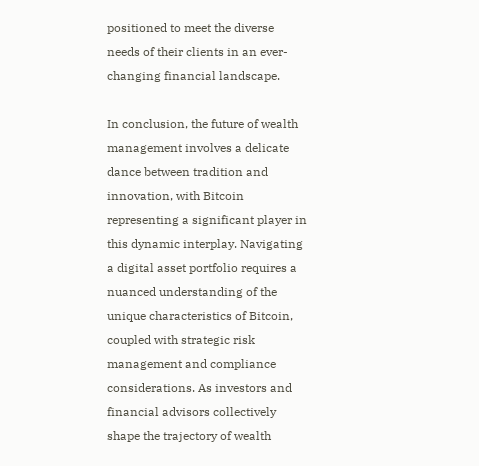positioned to meet the diverse needs of their clients in an ever-changing financial landscape.

In conclusion, the future of wealth management involves a delicate dance between tradition and innovation, with Bitcoin representing a significant player in this dynamic interplay. Navigating a digital asset portfolio requires a nuanced understanding of the unique characteristics of Bitcoin, coupled with strategic risk management and compliance considerations. As investors and financial advisors collectively shape the trajectory of wealth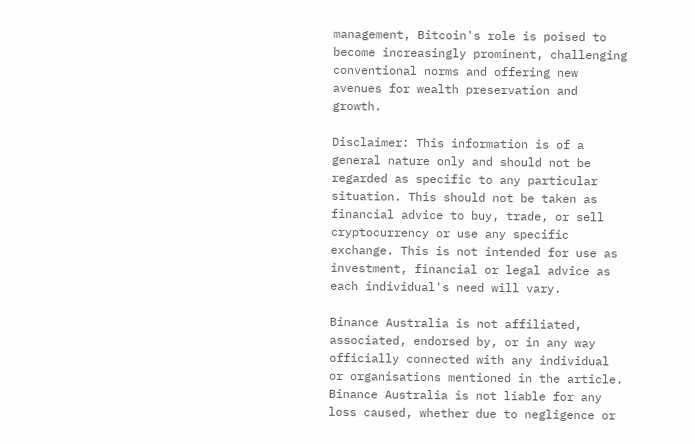management, Bitcoin's role is poised to become increasingly prominent, challenging conventional norms and offering new avenues for wealth preservation and growth.

Disclaimer: This information is of a general nature only and should not be regarded as specific to any particular situation. This should not be taken as financial advice to buy, trade, or sell cryptocurrency or use any specific exchange. This is not intended for use as investment, financial or legal advice as each individual's need will vary.

Binance Australia is not affiliated, associated, endorsed by, or in any way officially connected with any individual or organisations mentioned in the article. Binance Australia is not liable for any loss caused, whether due to negligence or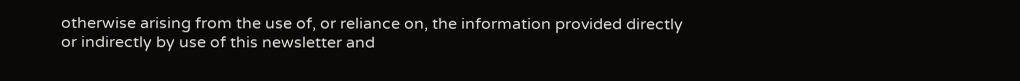otherwise arising from the use of, or reliance on, the information provided directly or indirectly by use of this newsletter and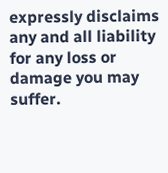expressly disclaims any and all liability for any loss or damage you may suffer.